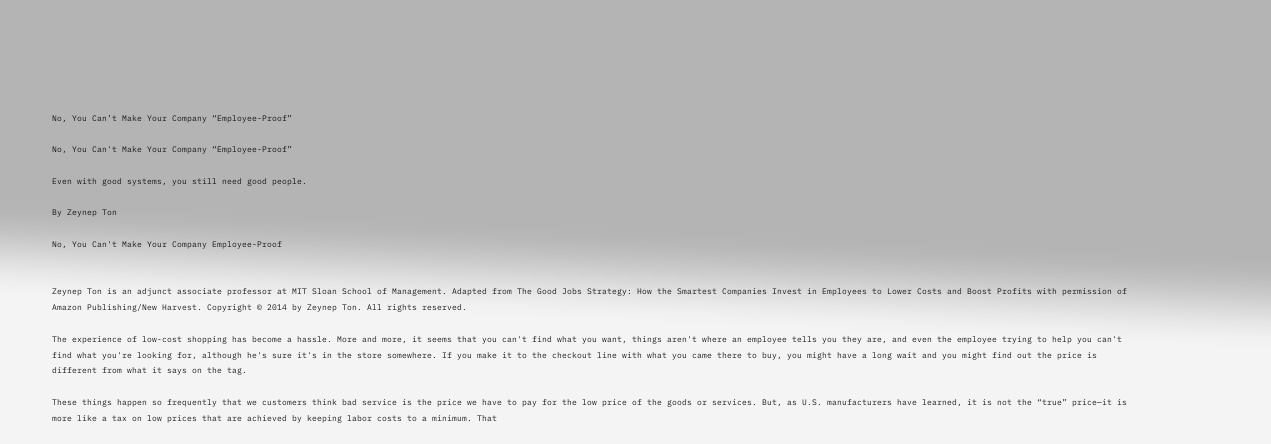No, You Can’t Make Your Company “Employee-Proof”

No, You Can't Make Your Company “Employee-Proof”

Even with good systems, you still need good people.

By Zeynep Ton

No, You Can't Make Your Company Employee-Proof


Zeynep Ton is an adjunct associate professor at MIT Sloan School of Management. Adapted from The Good Jobs Strategy: How the Smartest Companies Invest in Employees to Lower Costs and Boost Profits with permission of Amazon Publishing/New Harvest. Copyright © 2014 by Zeynep Ton. All rights reserved.

The experience of low-cost shopping has become a hassle. More and more, it seems that you can't find what you want, things aren't where an employee tells you they are, and even the employee trying to help you can't find what you're looking for, although he's sure it's in the store somewhere. If you make it to the checkout line with what you came there to buy, you might have a long wait and you might find out the price is different from what it says on the tag.

These things happen so frequently that we customers think bad service is the price we have to pay for the low price of the goods or services. But, as U.S. manufacturers have learned, it is not the “true” price—it is more like a tax on low prices that are achieved by keeping labor costs to a minimum. That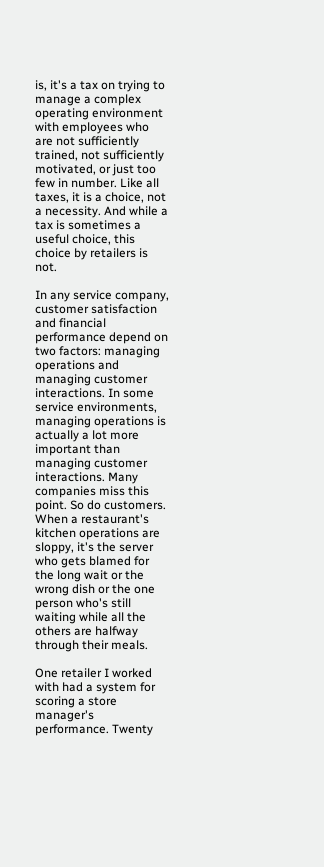is, it's a tax on trying to manage a complex operating environment with employees who are not sufficiently trained, not sufficiently motivated, or just too few in number. Like all taxes, it is a choice, not a necessity. And while a tax is sometimes a useful choice, this choice by retailers is not.

In any service company, customer satisfaction and financial performance depend on two factors: managing operations and managing customer interactions. In some service environments, managing operations is actually a lot more important than managing customer interactions. Many companies miss this point. So do customers. When a restaurant's kitchen operations are sloppy, it's the server who gets blamed for the long wait or the wrong dish or the one person who's still waiting while all the others are halfway through their meals.

One retailer I worked with had a system for scoring a store manager's performance. Twenty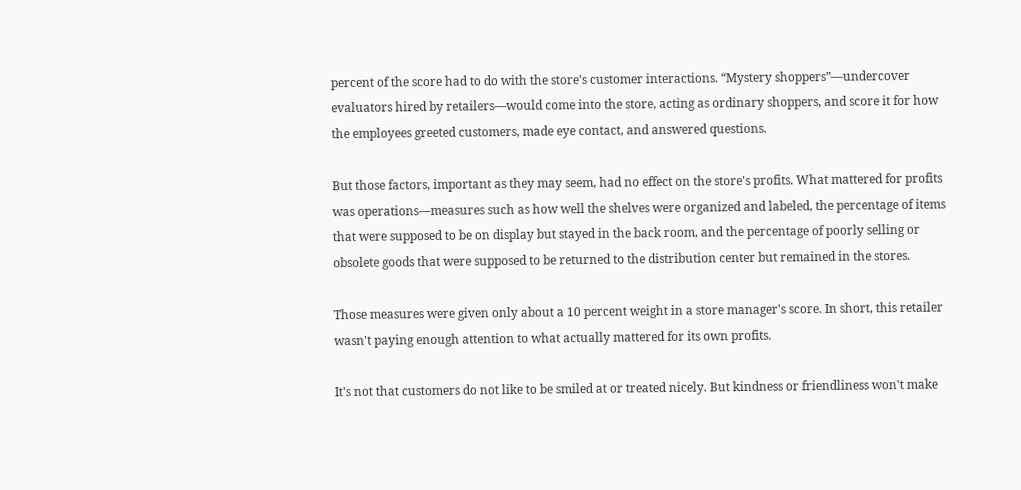percent of the score had to do with the store's customer interactions. “Mystery shoppers”—undercover evaluators hired by retailers—would come into the store, acting as ordinary shoppers, and score it for how the employees greeted customers, made eye contact, and answered questions.

But those factors, important as they may seem, had no effect on the store's profits. What mattered for profits was operations—measures such as how well the shelves were organized and labeled, the percentage of items that were supposed to be on display but stayed in the back room, and the percentage of poorly selling or obsolete goods that were supposed to be returned to the distribution center but remained in the stores.

Those measures were given only about a 10 percent weight in a store manager's score. In short, this retailer wasn't paying enough attention to what actually mattered for its own profits.

It's not that customers do not like to be smiled at or treated nicely. But kindness or friendliness won't make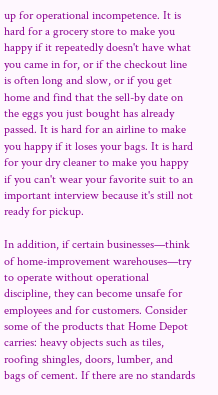up for operational incompetence. It is hard for a grocery store to make you happy if it repeatedly doesn't have what you came in for, or if the checkout line is often long and slow, or if you get home and find that the sell-by date on the eggs you just bought has already passed. It is hard for an airline to make you happy if it loses your bags. It is hard for your dry cleaner to make you happy if you can't wear your favorite suit to an important interview because it's still not ready for pickup.

In addition, if certain businesses—think of home-improvement warehouses—try to operate without operational discipline, they can become unsafe for employees and for customers. Consider some of the products that Home Depot carries: heavy objects such as tiles, roofing shingles, doors, lumber, and bags of cement. If there are no standards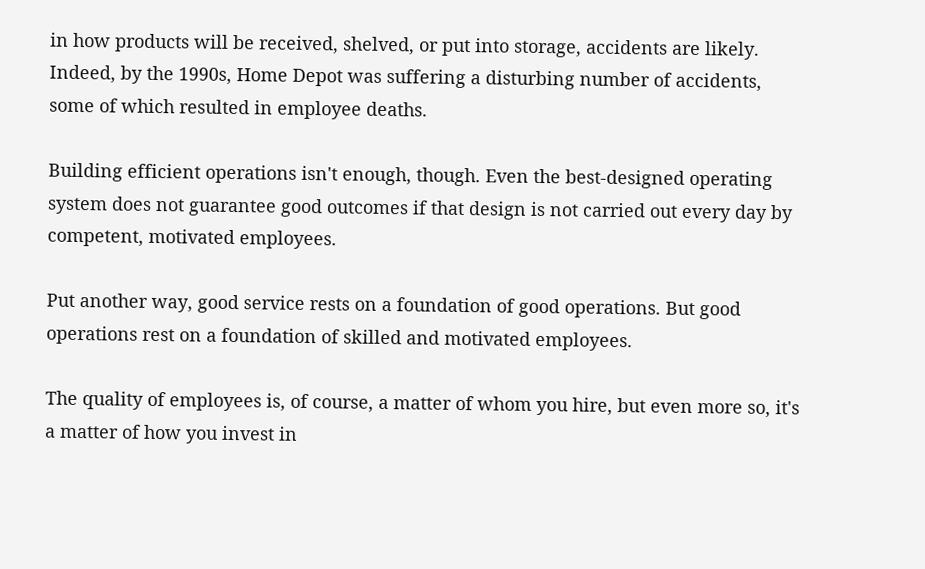in how products will be received, shelved, or put into storage, accidents are likely. Indeed, by the 1990s, Home Depot was suffering a disturbing number of accidents, some of which resulted in employee deaths.

Building efficient operations isn't enough, though. Even the best-designed operating system does not guarantee good outcomes if that design is not carried out every day by competent, motivated employees.

Put another way, good service rests on a foundation of good operations. But good operations rest on a foundation of skilled and motivated employees.

The quality of employees is, of course, a matter of whom you hire, but even more so, it's a matter of how you invest in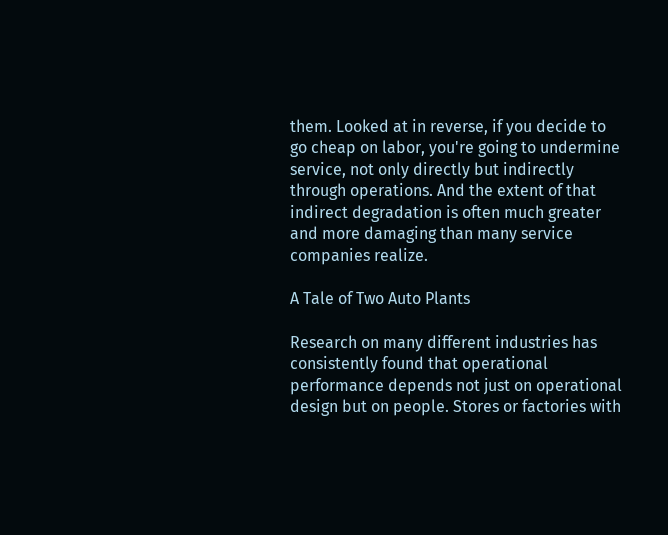them. Looked at in reverse, if you decide to go cheap on labor, you're going to undermine service, not only directly but indirectly through operations. And the extent of that indirect degradation is often much greater and more damaging than many service companies realize.

A Tale of Two Auto Plants

Research on many different industries has consistently found that operational performance depends not just on operational design but on people. Stores or factories with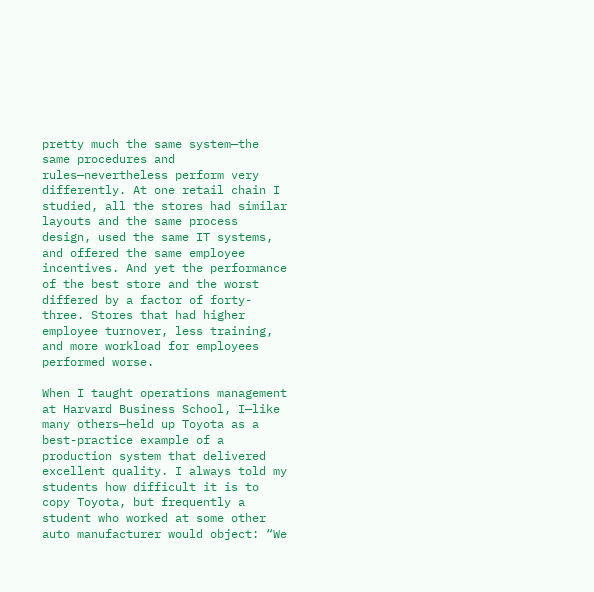pretty much the same system—the same procedures and rules—nevertheless perform very differently. At one retail chain I studied, all the stores had similar layouts and the same process design, used the same IT systems, and offered the same employee incentives. And yet the performance of the best store and the worst differed by a factor of forty-three. Stores that had higher employee turnover, less training, and more workload for employees performed worse.

When I taught operations management at Harvard Business School, I—like many others—held up Toyota as a best-practice example of a production system that delivered excellent quality. I always told my students how difficult it is to copy Toyota, but frequently a student who worked at some other auto manufacturer would object: “We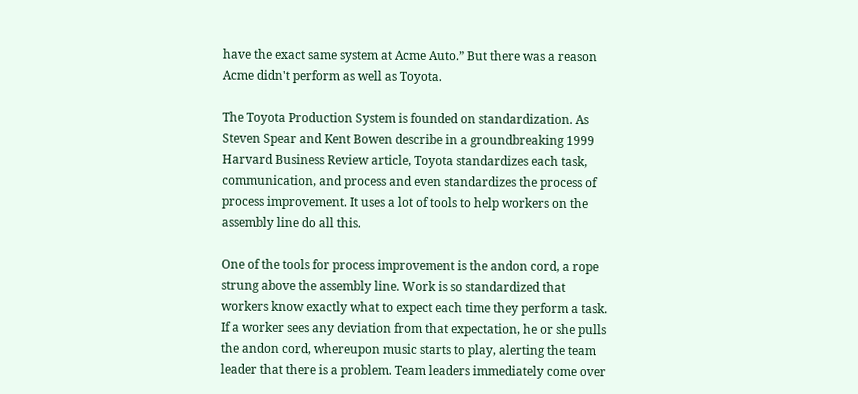have the exact same system at Acme Auto.” But there was a reason Acme didn't perform as well as Toyota.

The Toyota Production System is founded on standardization. As Steven Spear and Kent Bowen describe in a groundbreaking 1999 Harvard Business Review article, Toyota standardizes each task, communication, and process and even standardizes the process of process improvement. It uses a lot of tools to help workers on the assembly line do all this.

One of the tools for process improvement is the andon cord, a rope strung above the assembly line. Work is so standardized that workers know exactly what to expect each time they perform a task. If a worker sees any deviation from that expectation, he or she pulls the andon cord, whereupon music starts to play, alerting the team leader that there is a problem. Team leaders immediately come over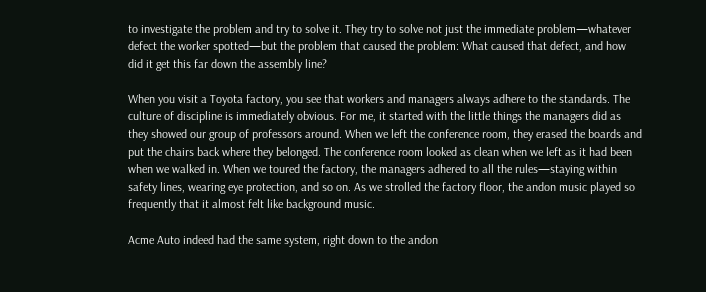to investigate the problem and try to solve it. They try to solve not just the immediate problem—whatever defect the worker spotted—but the problem that caused the problem: What caused that defect, and how did it get this far down the assembly line?

When you visit a Toyota factory, you see that workers and managers always adhere to the standards. The culture of discipline is immediately obvious. For me, it started with the little things the managers did as they showed our group of professors around. When we left the conference room, they erased the boards and put the chairs back where they belonged. The conference room looked as clean when we left as it had been when we walked in. When we toured the factory, the managers adhered to all the rules—staying within safety lines, wearing eye protection, and so on. As we strolled the factory floor, the andon music played so frequently that it almost felt like background music.

Acme Auto indeed had the same system, right down to the andon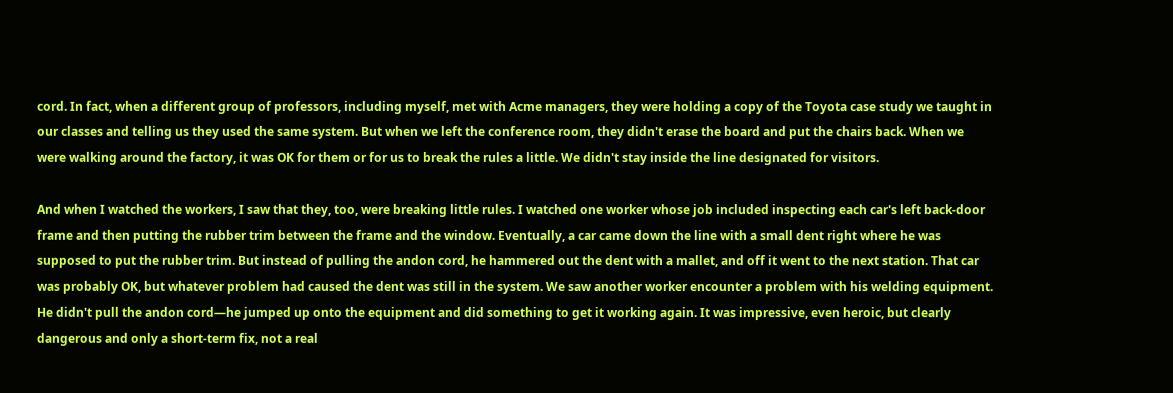cord. In fact, when a different group of professors, including myself, met with Acme managers, they were holding a copy of the Toyota case study we taught in our classes and telling us they used the same system. But when we left the conference room, they didn't erase the board and put the chairs back. When we were walking around the factory, it was OK for them or for us to break the rules a little. We didn't stay inside the line designated for visitors.

And when I watched the workers, I saw that they, too, were breaking little rules. I watched one worker whose job included inspecting each car's left back-door frame and then putting the rubber trim between the frame and the window. Eventually, a car came down the line with a small dent right where he was supposed to put the rubber trim. But instead of pulling the andon cord, he hammered out the dent with a mallet, and off it went to the next station. That car was probably OK, but whatever problem had caused the dent was still in the system. We saw another worker encounter a problem with his welding equipment. He didn't pull the andon cord—he jumped up onto the equipment and did something to get it working again. It was impressive, even heroic, but clearly dangerous and only a short-term fix, not a real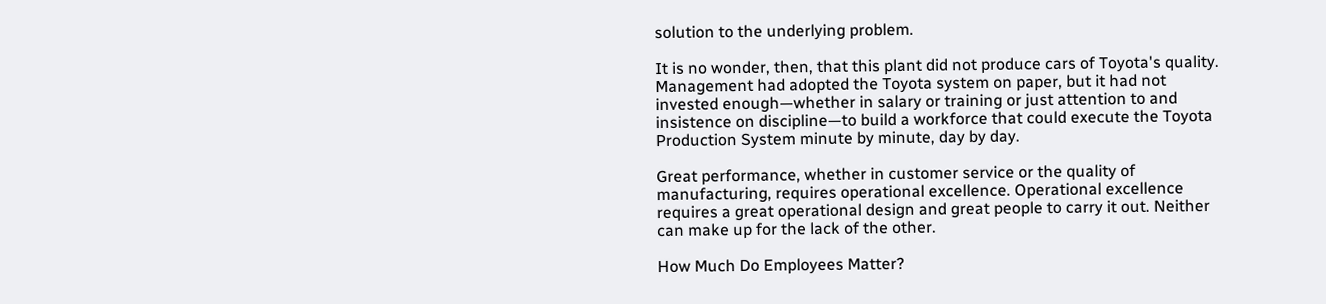solution to the underlying problem.

It is no wonder, then, that this plant did not produce cars of Toyota's quality. Management had adopted the Toyota system on paper, but it had not invested enough—whether in salary or training or just attention to and insistence on discipline—to build a workforce that could execute the Toyota Production System minute by minute, day by day.

Great performance, whether in customer service or the quality of manufacturing, requires operational excellence. Operational excellence requires a great operational design and great people to carry it out. Neither can make up for the lack of the other.

How Much Do Employees Matter?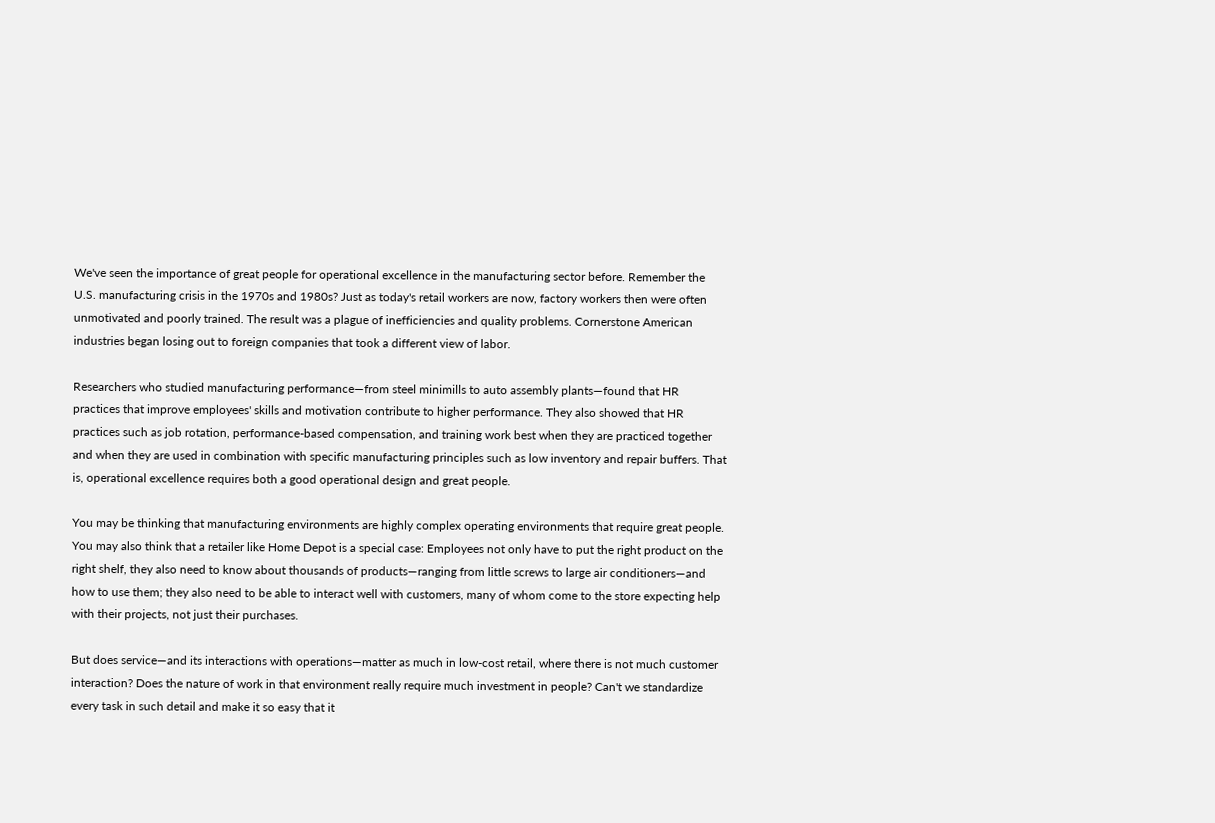We've seen the importance of great people for operational excellence in the manufacturing sector before. Remember the U.S. manufacturing crisis in the 1970s and 1980s? Just as today's retail workers are now, factory workers then were often unmotivated and poorly trained. The result was a plague of inefficiencies and quality problems. Cornerstone American industries began losing out to foreign companies that took a different view of labor.

Researchers who studied manufacturing performance—from steel minimills to auto assembly plants—found that HR practices that improve employees' skills and motivation contribute to higher performance. They also showed that HR practices such as job rotation, performance-based compensation, and training work best when they are practiced together and when they are used in combination with specific manufacturing principles such as low inventory and repair buffers. That is, operational excellence requires both a good operational design and great people.

You may be thinking that manufacturing environments are highly complex operating environments that require great people. You may also think that a retailer like Home Depot is a special case: Employees not only have to put the right product on the right shelf, they also need to know about thousands of products—ranging from little screws to large air conditioners—and how to use them; they also need to be able to interact well with customers, many of whom come to the store expecting help with their projects, not just their purchases.

But does service—and its interactions with operations—matter as much in low-cost retail, where there is not much customer interaction? Does the nature of work in that environment really require much investment in people? Can't we standardize every task in such detail and make it so easy that it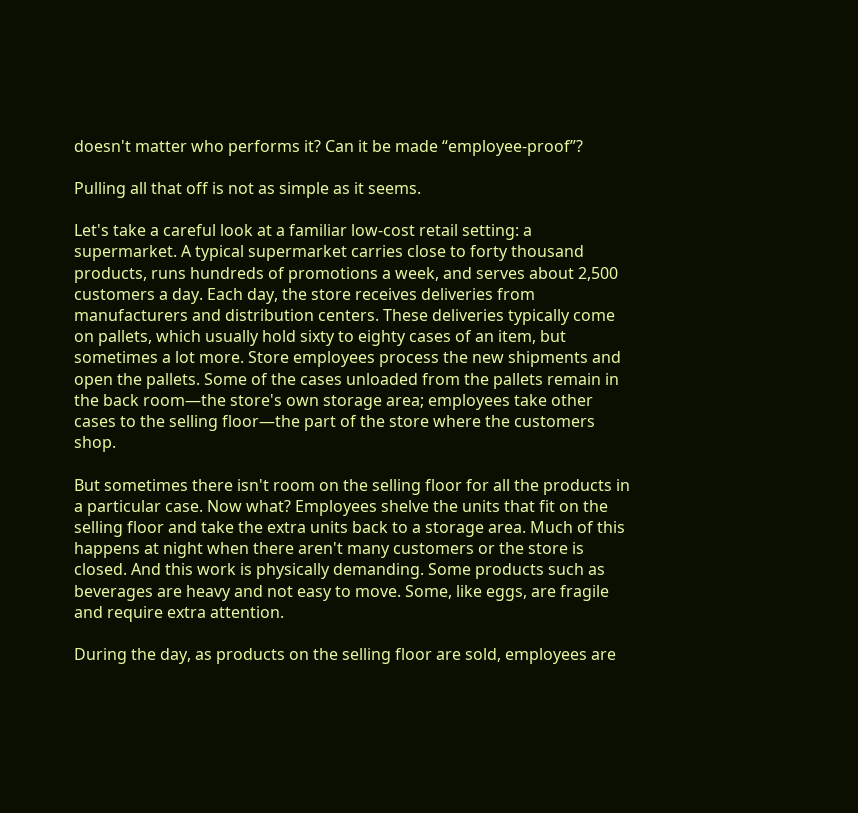doesn't matter who performs it? Can it be made “employee-proof”?

Pulling all that off is not as simple as it seems.

Let's take a careful look at a familiar low-cost retail setting: a supermarket. A typical supermarket carries close to forty thousand products, runs hundreds of promotions a week, and serves about 2,500 customers a day. Each day, the store receives deliveries from manufacturers and distribution centers. These deliveries typically come on pallets, which usually hold sixty to eighty cases of an item, but sometimes a lot more. Store employees process the new shipments and open the pallets. Some of the cases unloaded from the pallets remain in the back room—the store's own storage area; employees take other cases to the selling floor—the part of the store where the customers shop.

But sometimes there isn't room on the selling floor for all the products in a particular case. Now what? Employees shelve the units that fit on the selling floor and take the extra units back to a storage area. Much of this happens at night when there aren't many customers or the store is closed. And this work is physically demanding. Some products such as beverages are heavy and not easy to move. Some, like eggs, are fragile and require extra attention.

During the day, as products on the selling floor are sold, employees are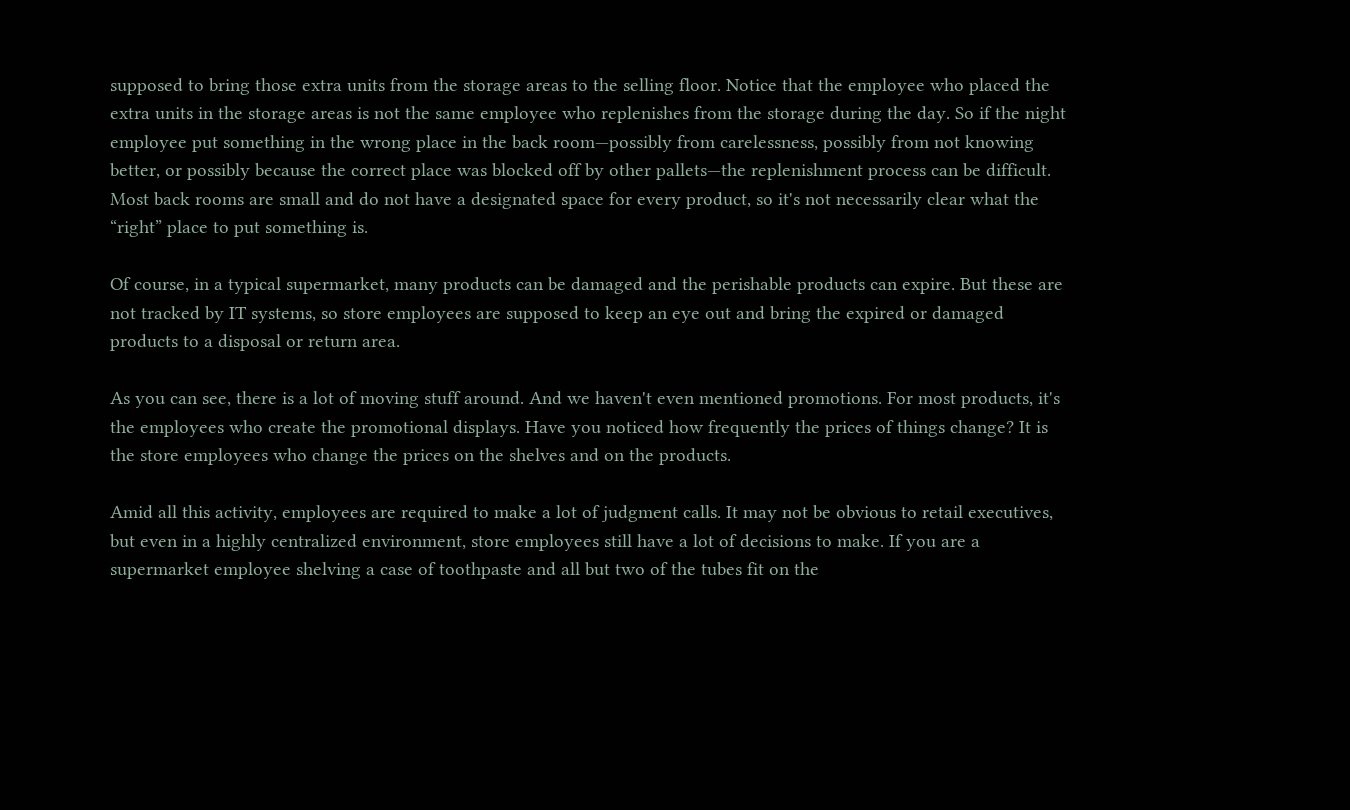supposed to bring those extra units from the storage areas to the selling floor. Notice that the employee who placed the extra units in the storage areas is not the same employee who replenishes from the storage during the day. So if the night employee put something in the wrong place in the back room—possibly from carelessness, possibly from not knowing better, or possibly because the correct place was blocked off by other pallets—the replenishment process can be difficult. Most back rooms are small and do not have a designated space for every product, so it's not necessarily clear what the “right” place to put something is.

Of course, in a typical supermarket, many products can be damaged and the perishable products can expire. But these are not tracked by IT systems, so store employees are supposed to keep an eye out and bring the expired or damaged products to a disposal or return area.

As you can see, there is a lot of moving stuff around. And we haven't even mentioned promotions. For most products, it's the employees who create the promotional displays. Have you noticed how frequently the prices of things change? It is the store employees who change the prices on the shelves and on the products.

Amid all this activity, employees are required to make a lot of judgment calls. It may not be obvious to retail executives, but even in a highly centralized environment, store employees still have a lot of decisions to make. If you are a supermarket employee shelving a case of toothpaste and all but two of the tubes fit on the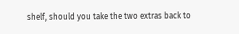shelf, should you take the two extras back to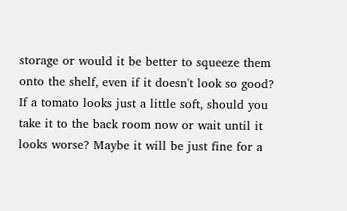storage or would it be better to squeeze them onto the shelf, even if it doesn't look so good? If a tomato looks just a little soft, should you take it to the back room now or wait until it looks worse? Maybe it will be just fine for a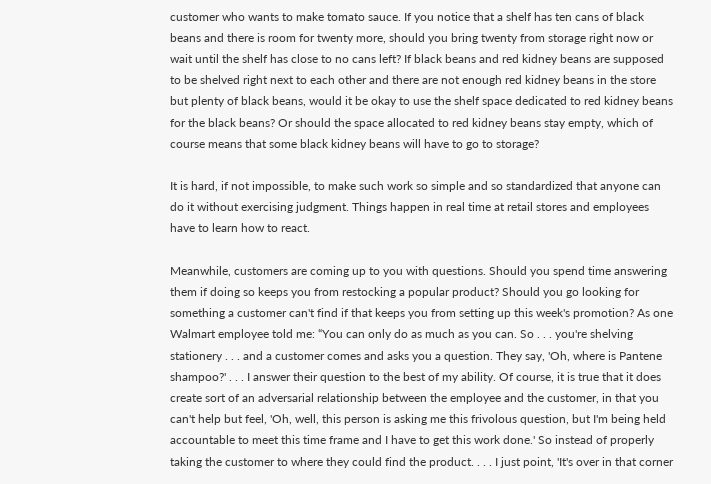customer who wants to make tomato sauce. If you notice that a shelf has ten cans of black beans and there is room for twenty more, should you bring twenty from storage right now or wait until the shelf has close to no cans left? If black beans and red kidney beans are supposed to be shelved right next to each other and there are not enough red kidney beans in the store but plenty of black beans, would it be okay to use the shelf space dedicated to red kidney beans for the black beans? Or should the space allocated to red kidney beans stay empty, which of course means that some black kidney beans will have to go to storage?

It is hard, if not impossible, to make such work so simple and so standardized that anyone can do it without exercising judgment. Things happen in real time at retail stores and employees have to learn how to react.

Meanwhile, customers are coming up to you with questions. Should you spend time answering them if doing so keeps you from restocking a popular product? Should you go looking for something a customer can't find if that keeps you from setting up this week's promotion? As one Walmart employee told me: “You can only do as much as you can. So . . . you're shelving stationery . . . and a customer comes and asks you a question. They say, 'Oh, where is Pantene shampoo?' . . . I answer their question to the best of my ability. Of course, it is true that it does create sort of an adversarial relationship between the employee and the customer, in that you can't help but feel, 'Oh, well, this person is asking me this frivolous question, but I'm being held accountable to meet this time frame and I have to get this work done.' So instead of properly taking the customer to where they could find the product. . . . I just point, 'It's over in that corner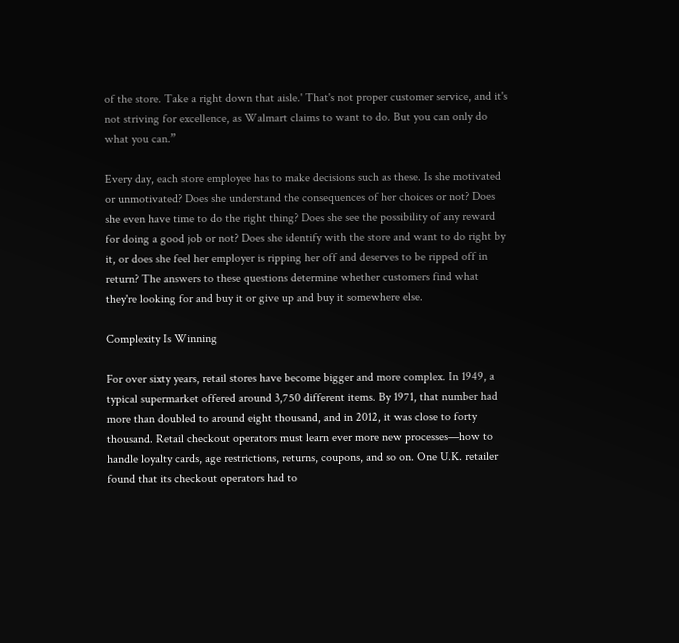of the store. Take a right down that aisle.' That's not proper customer service, and it's not striving for excellence, as Walmart claims to want to do. But you can only do what you can.”

Every day, each store employee has to make decisions such as these. Is she motivated or unmotivated? Does she understand the consequences of her choices or not? Does she even have time to do the right thing? Does she see the possibility of any reward for doing a good job or not? Does she identify with the store and want to do right by it, or does she feel her employer is ripping her off and deserves to be ripped off in return? The answers to these questions determine whether customers find what they're looking for and buy it or give up and buy it somewhere else.

Complexity Is Winning

For over sixty years, retail stores have become bigger and more complex. In 1949, a typical supermarket offered around 3,750 different items. By 1971, that number had more than doubled to around eight thousand, and in 2012, it was close to forty thousand. Retail checkout operators must learn ever more new processes—how to handle loyalty cards, age restrictions, returns, coupons, and so on. One U.K. retailer found that its checkout operators had to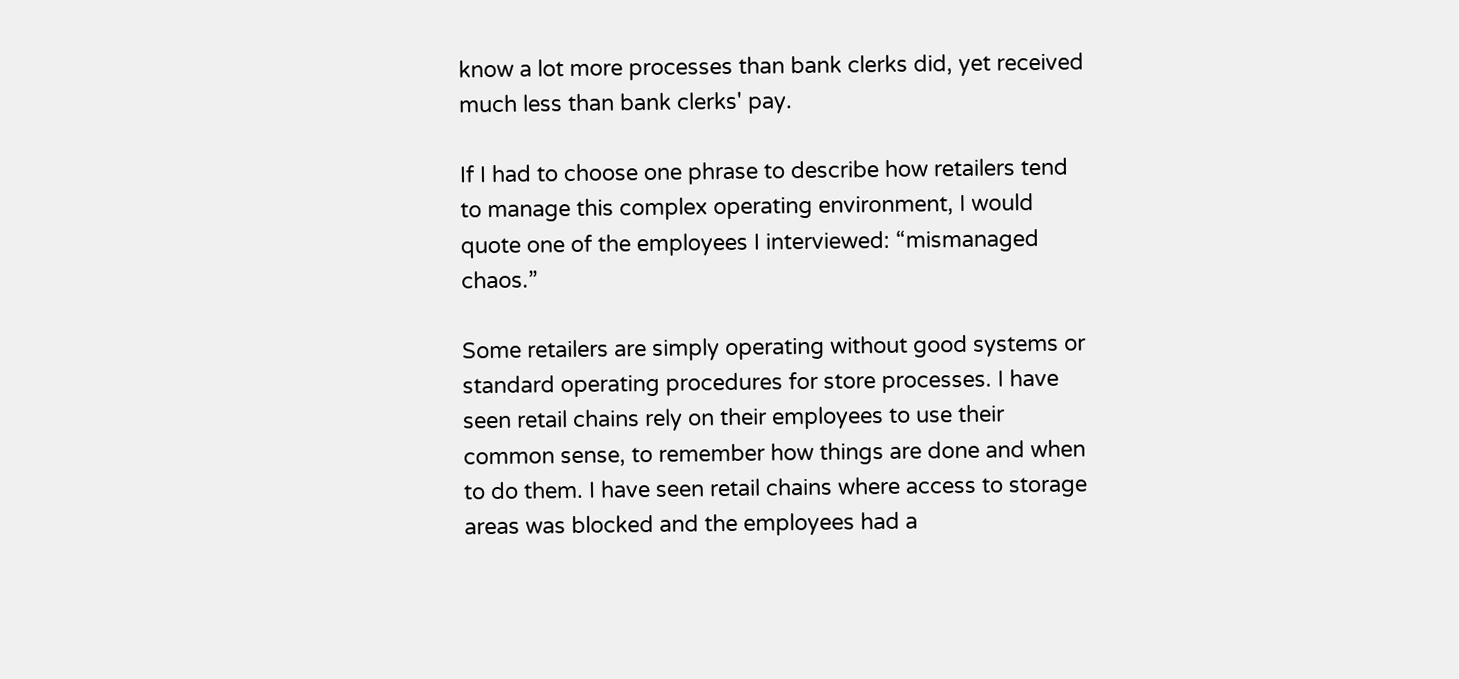know a lot more processes than bank clerks did, yet received much less than bank clerks' pay.

If I had to choose one phrase to describe how retailers tend to manage this complex operating environment, I would quote one of the employees I interviewed: “mismanaged chaos.”

Some retailers are simply operating without good systems or standard operating procedures for store processes. I have seen retail chains rely on their employees to use their common sense, to remember how things are done and when to do them. I have seen retail chains where access to storage areas was blocked and the employees had a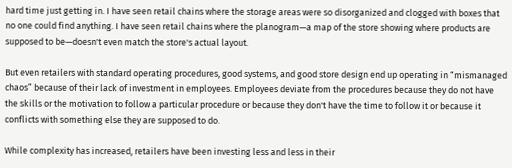hard time just getting in. I have seen retail chains where the storage areas were so disorganized and clogged with boxes that no one could find anything. I have seen retail chains where the planogram—a map of the store showing where products are supposed to be—doesn't even match the store's actual layout.

But even retailers with standard operating procedures, good systems, and good store design end up operating in “mismanaged chaos” because of their lack of investment in employees. Employees deviate from the procedures because they do not have the skills or the motivation to follow a particular procedure or because they don't have the time to follow it or because it conflicts with something else they are supposed to do.

While complexity has increased, retailers have been investing less and less in their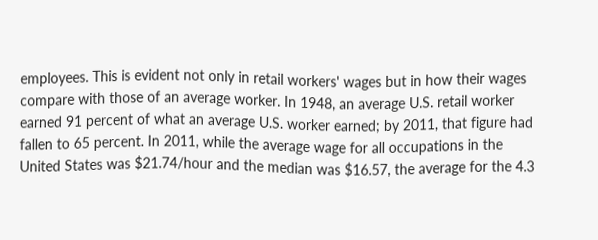employees. This is evident not only in retail workers' wages but in how their wages compare with those of an average worker. In 1948, an average U.S. retail worker earned 91 percent of what an average U.S. worker earned; by 2011, that figure had fallen to 65 percent. In 2011, while the average wage for all occupations in the United States was $21.74/hour and the median was $16.57, the average for the 4.3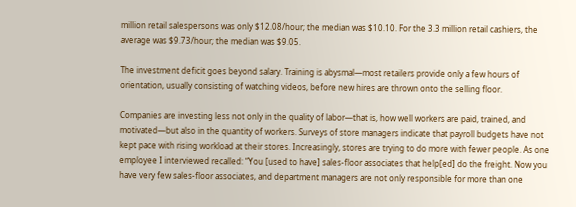million retail salespersons was only $12.08/hour; the median was $10.10. For the 3.3 million retail cashiers, the average was $9.73/hour; the median was $9.05.

The investment deficit goes beyond salary. Training is abysmal—most retailers provide only a few hours of orientation, usually consisting of watching videos, before new hires are thrown onto the selling floor.

Companies are investing less not only in the quality of labor—that is, how well workers are paid, trained, and motivated—but also in the quantity of workers. Surveys of store managers indicate that payroll budgets have not kept pace with rising workload at their stores. Increasingly, stores are trying to do more with fewer people. As one employee I interviewed recalled: “You [used to have] sales-floor associates that help[ed] do the freight. Now you have very few sales-floor associates, and department managers are not only responsible for more than one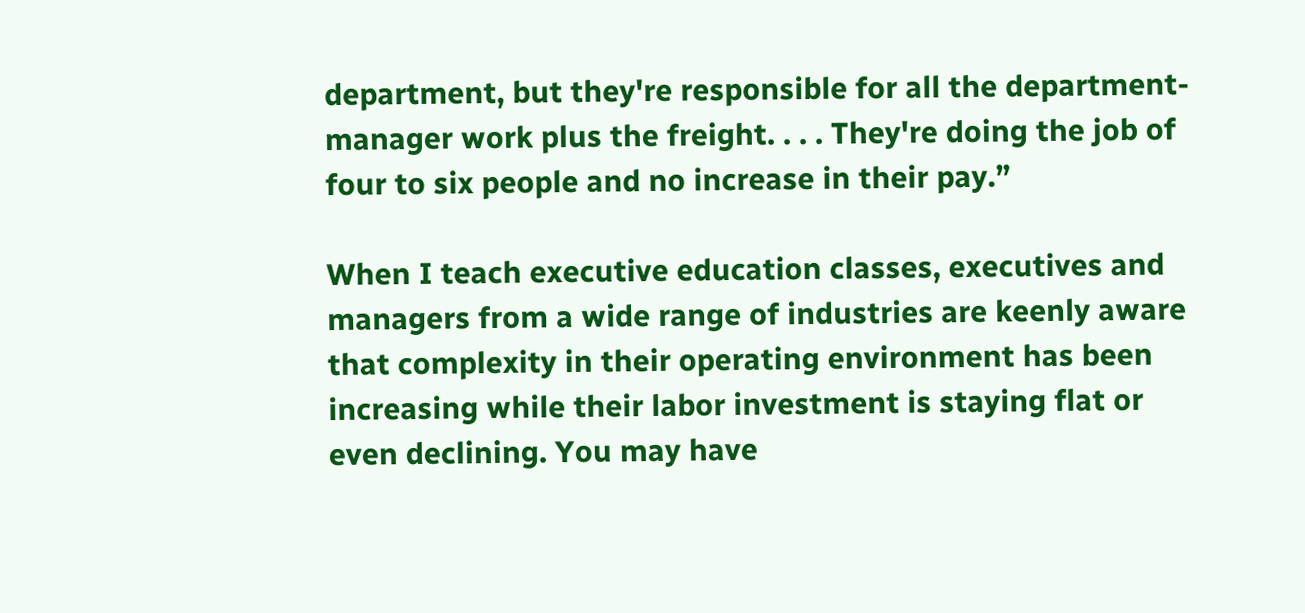department, but they're responsible for all the department-manager work plus the freight. . . . They're doing the job of four to six people and no increase in their pay.”

When I teach executive education classes, executives and managers from a wide range of industries are keenly aware that complexity in their operating environment has been increasing while their labor investment is staying flat or even declining. You may have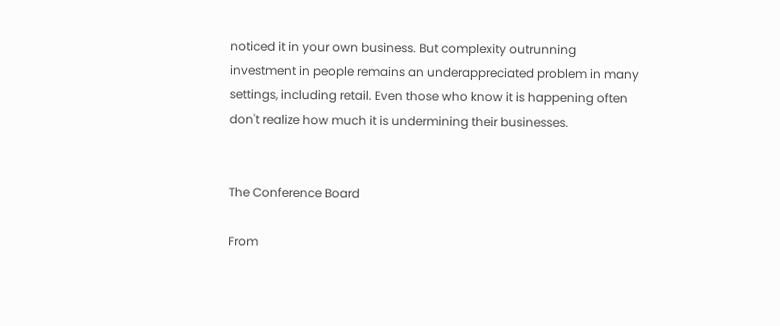noticed it in your own business. But complexity outrunning investment in people remains an underappreciated problem in many settings, including retail. Even those who know it is happening often don't realize how much it is undermining their businesses.


The Conference Board

From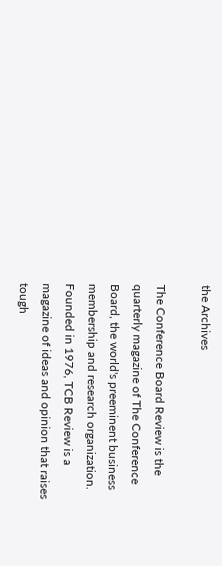the Archives

The Conference Board Review is the quarterly magazine of The Conference Board, the world's preeminent business membership and research organization. Founded in 1976, TCB Review is a magazine of ideas and opinion that raises tough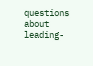questions about leading-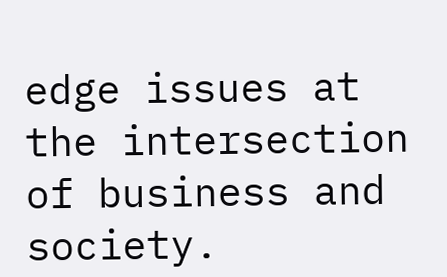edge issues at the intersection of business and society.